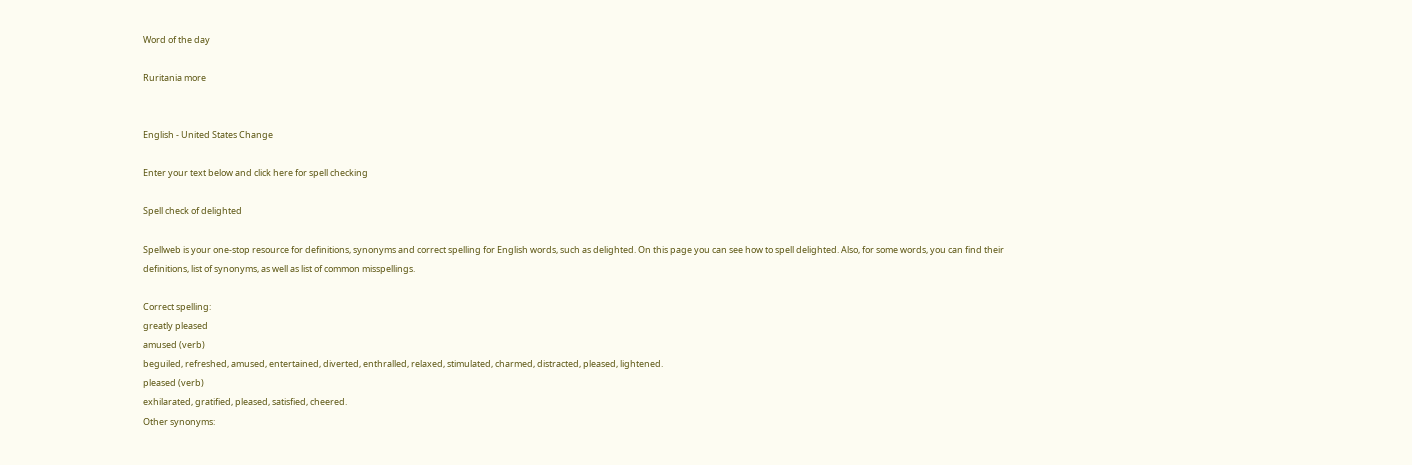Word of the day

Ruritania more


English - United States Change

Enter your text below and click here for spell checking

Spell check of delighted

Spellweb is your one-stop resource for definitions, synonyms and correct spelling for English words, such as delighted. On this page you can see how to spell delighted. Also, for some words, you can find their definitions, list of synonyms, as well as list of common misspellings.

Correct spelling:
greatly pleased
amused (verb)
beguiled, refreshed, amused, entertained, diverted, enthralled, relaxed, stimulated, charmed, distracted, pleased, lightened.
pleased (verb)
exhilarated, gratified, pleased, satisfied, cheered.
Other synonyms: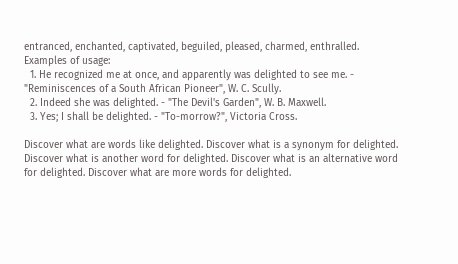entranced, enchanted, captivated, beguiled, pleased, charmed, enthralled.
Examples of usage:
  1. He recognized me at once, and apparently was delighted to see me. - "Reminiscences of a South African Pioneer", W. C. Scully.
  2. Indeed she was delighted. - "The Devil's Garden", W. B. Maxwell.
  3. Yes; I shall be delighted. - "To-morrow?", Victoria Cross.

Discover what are words like delighted. Discover what is a synonym for delighted. Discover what is another word for delighted. Discover what is an alternative word for delighted. Discover what are more words for delighted.